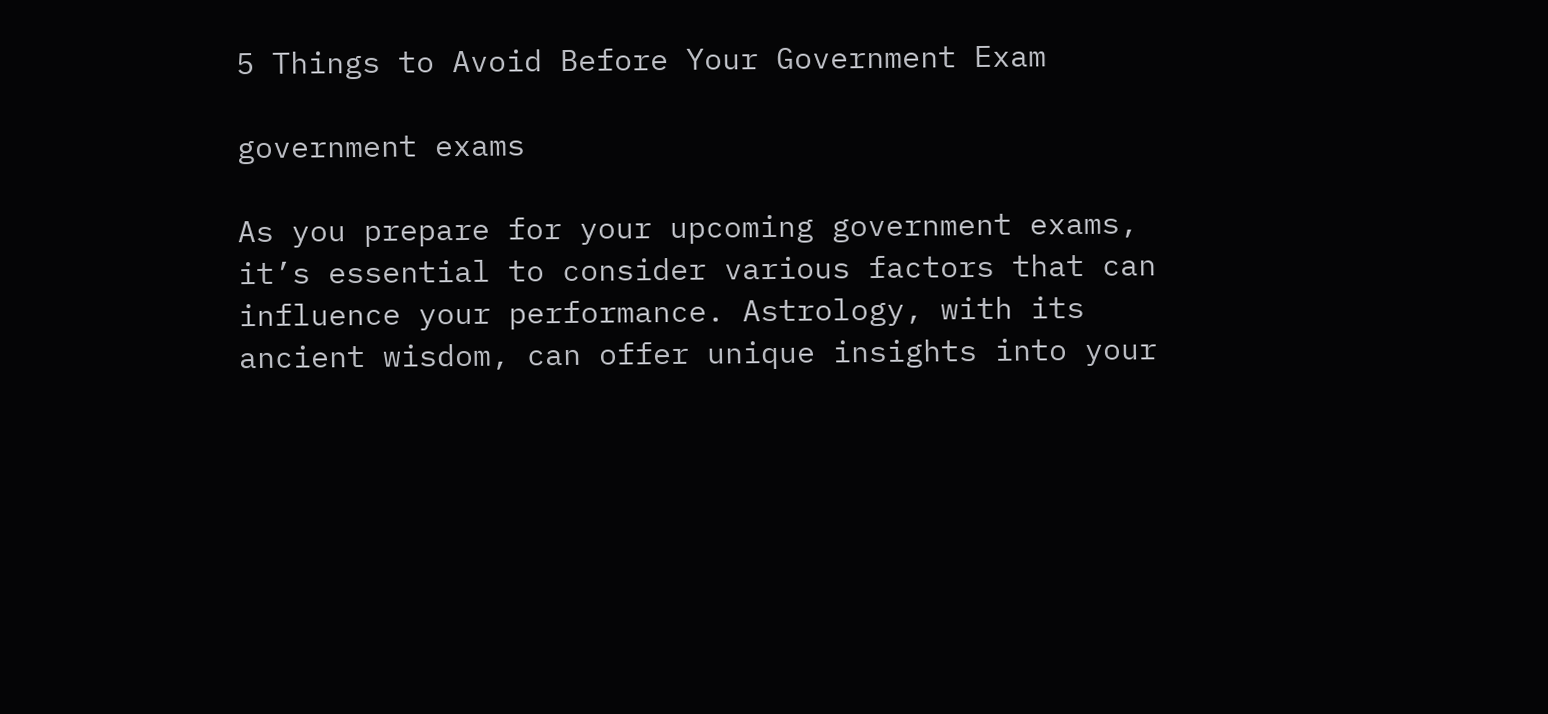5 Things to Avoid Before Your Government Exam

government exams

As you prepare for your upcoming government exams, it’s essential to consider various factors that can influence your performance. Astrology, with its ancient wisdom, can offer unique insights into your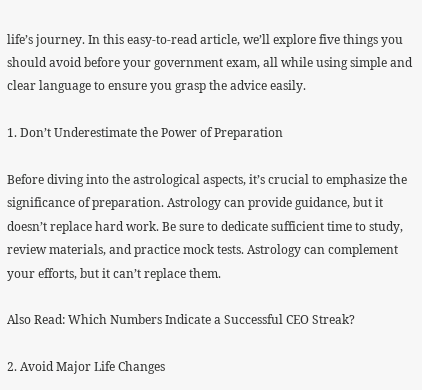life’s journey. In this easy-to-read article, we’ll explore five things you should avoid before your government exam, all while using simple and clear language to ensure you grasp the advice easily.

1. Don’t Underestimate the Power of Preparation

Before diving into the astrological aspects, it’s crucial to emphasize the significance of preparation. Astrology can provide guidance, but it doesn’t replace hard work. Be sure to dedicate sufficient time to study, review materials, and practice mock tests. Astrology can complement your efforts, but it can’t replace them.

Also Read: Which Numbers Indicate a Successful CEO Streak?

2. Avoid Major Life Changes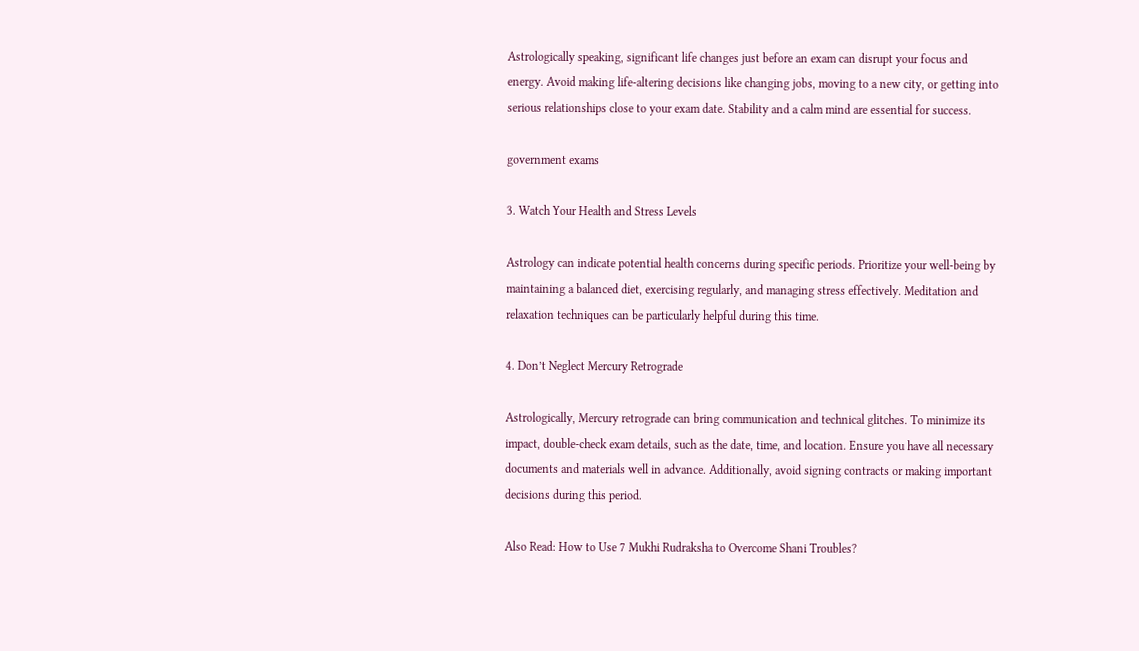Astrologically speaking, significant life changes just before an exam can disrupt your focus and energy. Avoid making life-altering decisions like changing jobs, moving to a new city, or getting into serious relationships close to your exam date. Stability and a calm mind are essential for success.

government exams

3. Watch Your Health and Stress Levels

Astrology can indicate potential health concerns during specific periods. Prioritize your well-being by maintaining a balanced diet, exercising regularly, and managing stress effectively. Meditation and relaxation techniques can be particularly helpful during this time.

4. Don’t Neglect Mercury Retrograde

Astrologically, Mercury retrograde can bring communication and technical glitches. To minimize its impact, double-check exam details, such as the date, time, and location. Ensure you have all necessary documents and materials well in advance. Additionally, avoid signing contracts or making important decisions during this period.

Also Read: How to Use 7 Mukhi Rudraksha to Overcome Shani Troubles?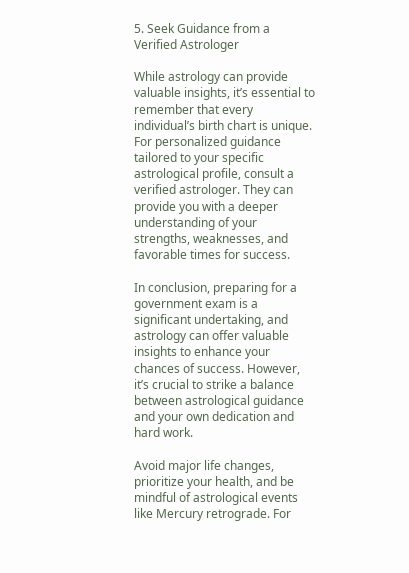5. Seek Guidance from a Verified Astrologer

While astrology can provide valuable insights, it’s essential to remember that every individual’s birth chart is unique. For personalized guidance tailored to your specific astrological profile, consult a verified astrologer. They can provide you with a deeper understanding of your strengths, weaknesses, and favorable times for success.

In conclusion, preparing for a government exam is a significant undertaking, and astrology can offer valuable insights to enhance your chances of success. However, it’s crucial to strike a balance between astrological guidance and your own dedication and hard work.

Avoid major life changes, prioritize your health, and be mindful of astrological events like Mercury retrograde. For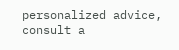personalized advice, consult a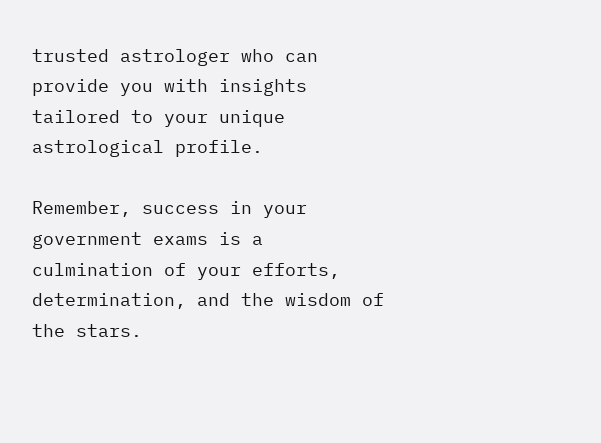trusted astrologer who can provide you with insights tailored to your unique astrological profile.

Remember, success in your government exams is a culmination of your efforts, determination, and the wisdom of the stars.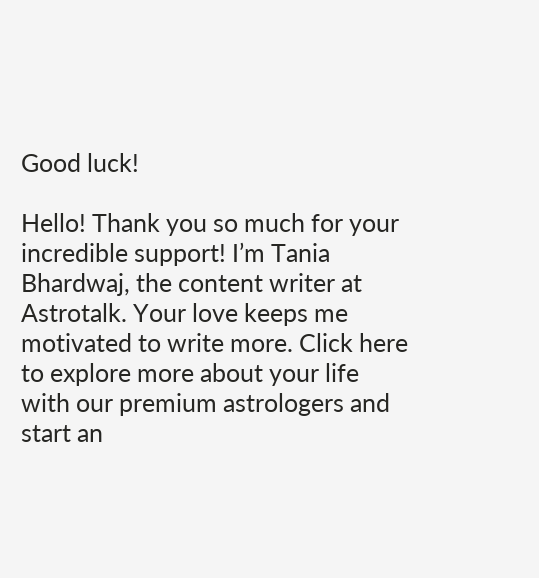Good luck!

Hello! Thank you so much for your incredible support! I’m Tania Bhardwaj, the content writer at Astrotalk. Your love keeps me motivated to write more. Click here to explore more about your life with our premium astrologers and start an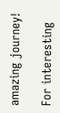amazing journey!

For interesting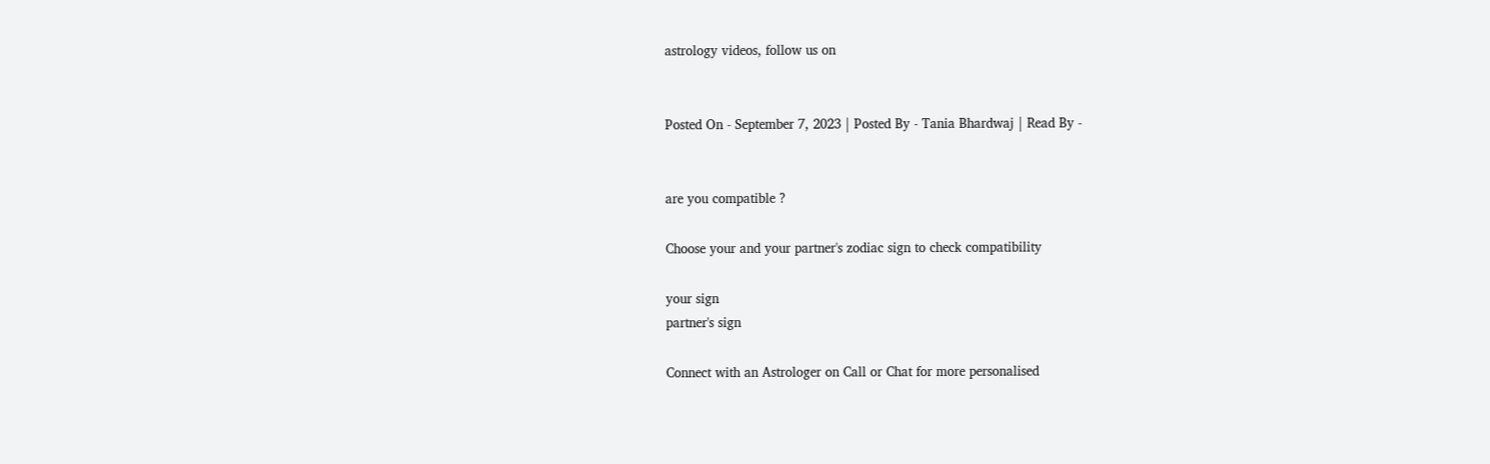astrology videos, follow us on


Posted On - September 7, 2023 | Posted By - Tania Bhardwaj | Read By -


are you compatible ?

Choose your and your partner's zodiac sign to check compatibility

your sign
partner's sign

Connect with an Astrologer on Call or Chat for more personalised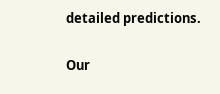detailed predictions.

Our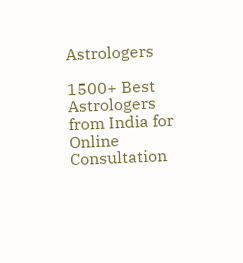Astrologers

1500+ Best Astrologers from India for Online Consultation